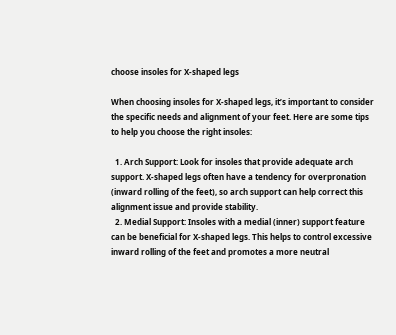choose insoles for X-shaped legs

When choosing insoles for X-shaped legs, it’s important to consider the specific needs and alignment of your feet. Here are some tips to help you choose the right insoles:

  1. Arch Support: Look for insoles that provide adequate arch support. X-shaped legs often have a tendency for overpronation (inward rolling of the feet), so arch support can help correct this alignment issue and provide stability.
  2. Medial Support: Insoles with a medial (inner) support feature can be beneficial for X-shaped legs. This helps to control excessive inward rolling of the feet and promotes a more neutral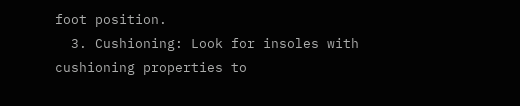foot position.
  3. Cushioning: Look for insoles with cushioning properties to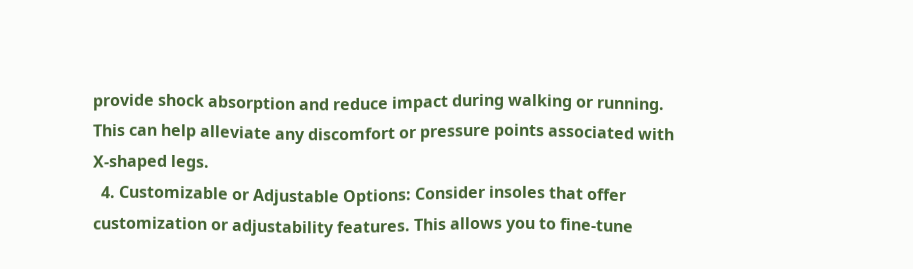provide shock absorption and reduce impact during walking or running. This can help alleviate any discomfort or pressure points associated with X-shaped legs.
  4. Customizable or Adjustable Options: Consider insoles that offer customization or adjustability features. This allows you to fine-tune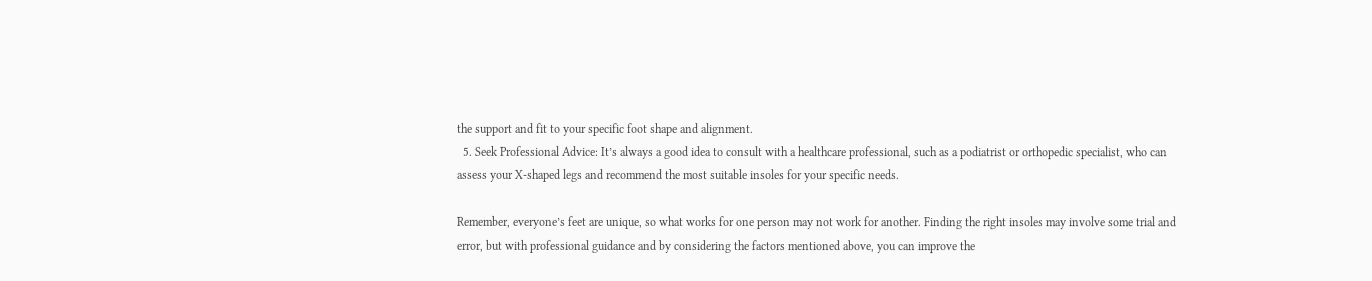the support and fit to your specific foot shape and alignment.
  5. Seek Professional Advice: It’s always a good idea to consult with a healthcare professional, such as a podiatrist or orthopedic specialist, who can assess your X-shaped legs and recommend the most suitable insoles for your specific needs.

Remember, everyone’s feet are unique, so what works for one person may not work for another. Finding the right insoles may involve some trial and error, but with professional guidance and by considering the factors mentioned above, you can improve the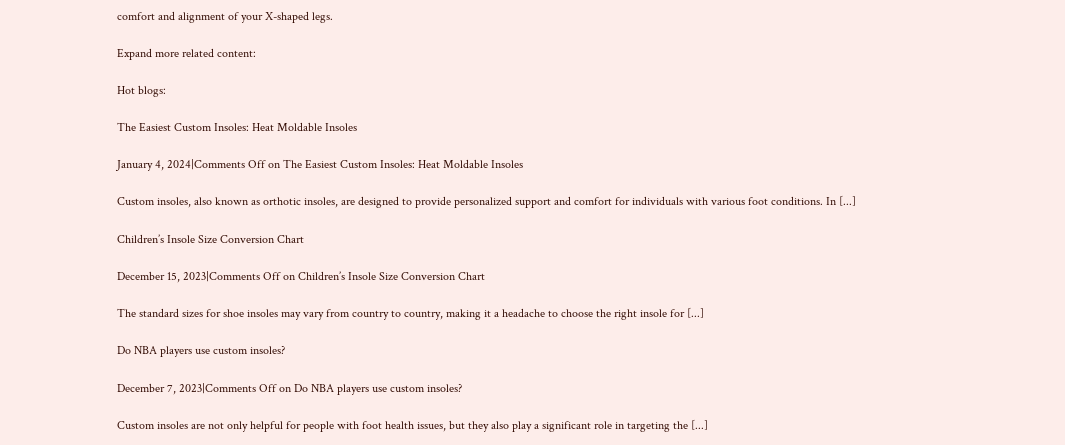comfort and alignment of your X-shaped legs.

Expand more related content:

Hot blogs:

The Easiest Custom Insoles: Heat Moldable Insoles

January 4, 2024|Comments Off on The Easiest Custom Insoles: Heat Moldable Insoles

Custom insoles, also known as orthotic insoles, are designed to provide personalized support and comfort for individuals with various foot conditions. In [...]

Children’s Insole Size Conversion Chart

December 15, 2023|Comments Off on Children’s Insole Size Conversion Chart

The standard sizes for shoe insoles may vary from country to country, making it a headache to choose the right insole for [...]

Do NBA players use custom insoles?

December 7, 2023|Comments Off on Do NBA players use custom insoles?

Custom insoles are not only helpful for people with foot health issues, but they also play a significant role in targeting the [...]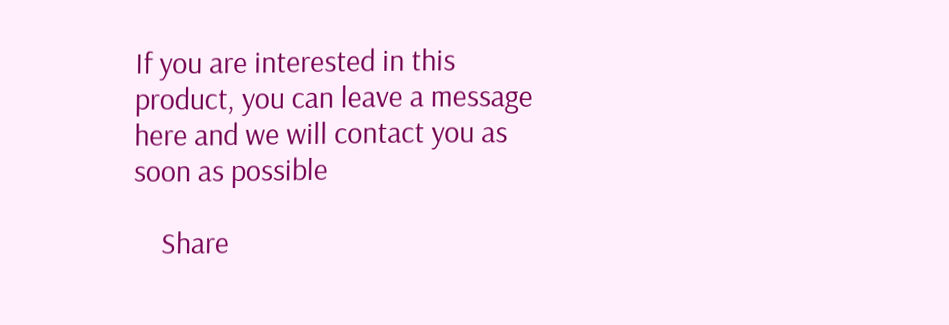If you are interested in this product, you can leave a message here and we will contact you as soon as possible

    Share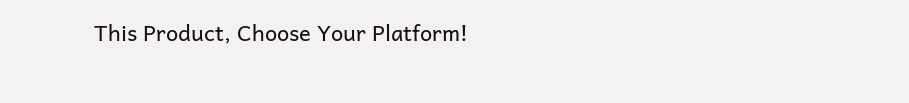This Product, Choose Your Platform!